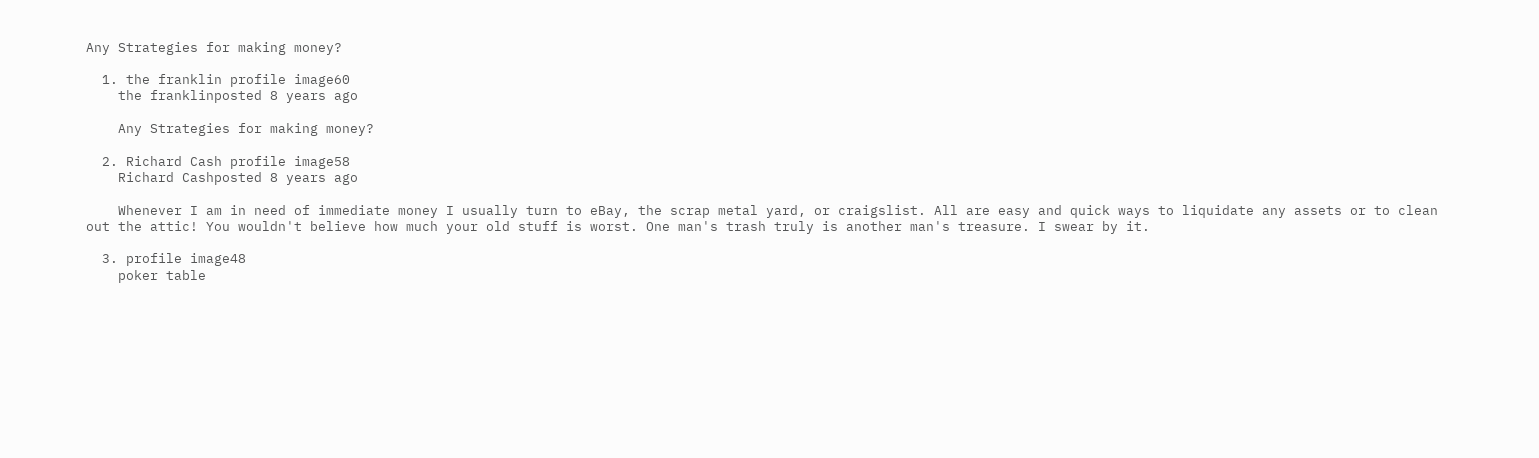Any Strategies for making money?

  1. the franklin profile image60
    the franklinposted 8 years ago

    Any Strategies for making money?

  2. Richard Cash profile image58
    Richard Cashposted 8 years ago

    Whenever I am in need of immediate money I usually turn to eBay, the scrap metal yard, or craigslist. All are easy and quick ways to liquidate any assets or to clean out the attic! You wouldn't believe how much your old stuff is worst. One man's trash truly is another man's treasure. I swear by it.

  3. profile image48
    poker table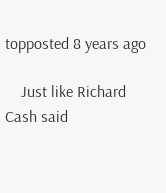topposted 8 years ago

    Just like Richard Cash said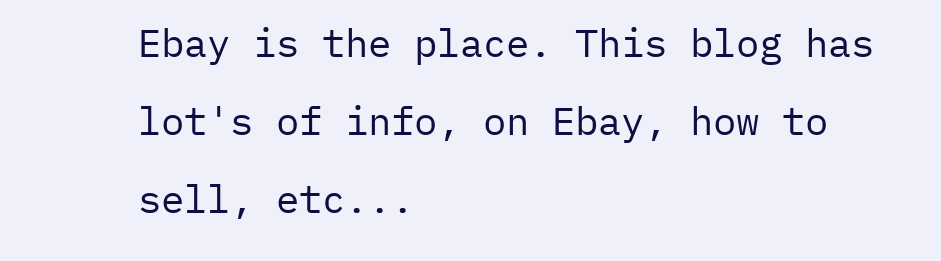Ebay is the place. This blog has lot's of info, on Ebay, how to sell, etc...